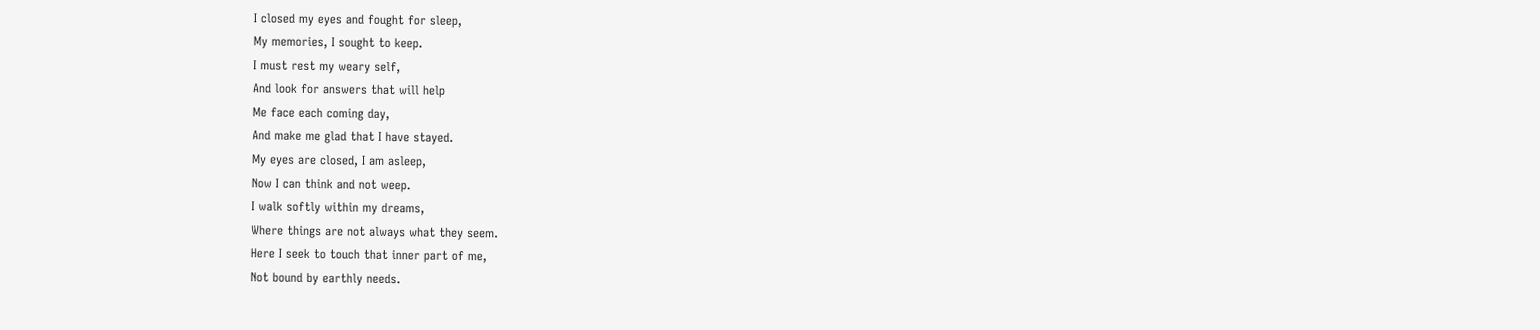I closed my eyes and fought for sleep,
My memories, I sought to keep.
I must rest my weary self,
And look for answers that will help
Me face each coming day,
And make me glad that I have stayed.
My eyes are closed, I am asleep,
Now I can think and not weep.
I walk softly within my dreams,
Where things are not always what they seem.
Here I seek to touch that inner part of me,
Not bound by earthly needs.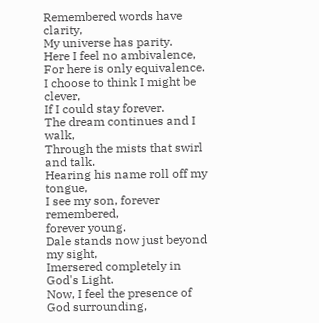Remembered words have clarity,
My universe has parity.
Here I feel no ambivalence,
For here is only equivalence.
I choose to think I might be clever,
If I could stay forever.
The dream continues and I walk,
Through the mists that swirl and talk.
Hearing his name roll off my tongue,
I see my son, forever remembered,
forever young.
Dale stands now just beyond my sight,
Imersered completely in God's Light.
Now, I feel the presence of God surrounding,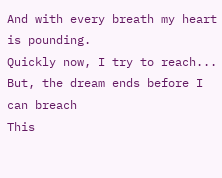And with every breath my heart is pounding.
Quickly now, I try to reach...
But, the dream ends before I can breach
This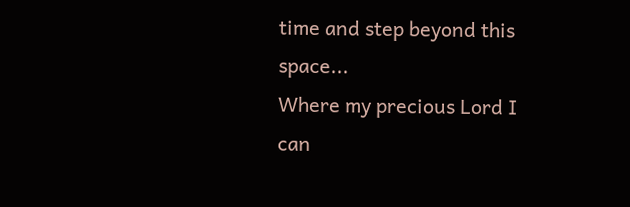time and step beyond this space...
Where my precious Lord I can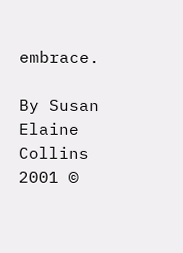embrace.

By Susan Elaine Collins 2001 ©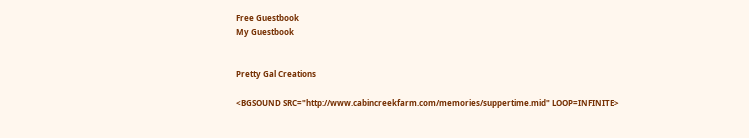Free Guestbook
My Guestbook


Pretty Gal Creations

<BGSOUND SRC="http://www.cabincreekfarm.com/memories/suppertime.mid" LOOP=INFINITE>